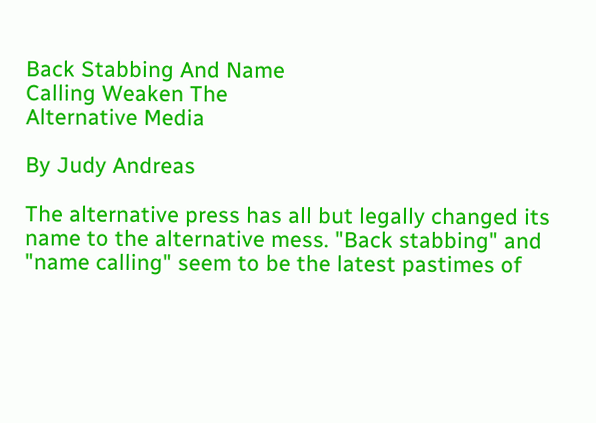Back Stabbing And Name
Calling Weaken The
Alternative Media

By Judy Andreas

The alternative press has all but legally changed its name to the alternative mess. "Back stabbing" and "name calling" seem to be the latest pastimes of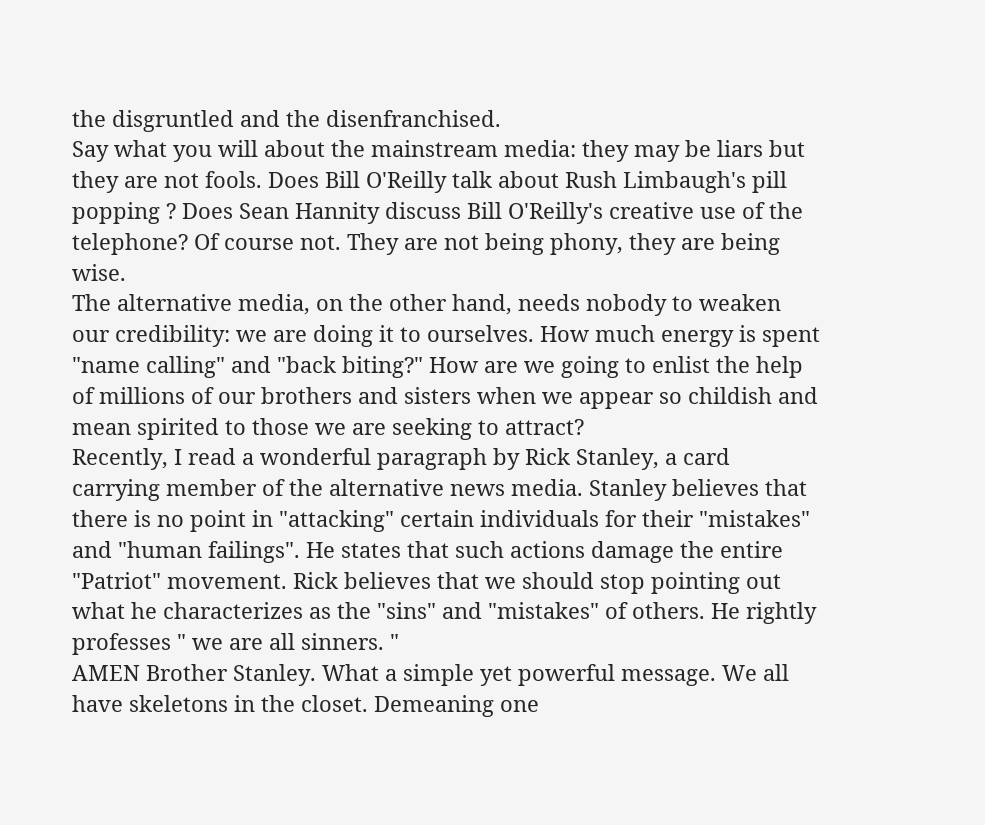the disgruntled and the disenfranchised.
Say what you will about the mainstream media: they may be liars but they are not fools. Does Bill O'Reilly talk about Rush Limbaugh's pill popping ? Does Sean Hannity discuss Bill O'Reilly's creative use of the telephone? Of course not. They are not being phony, they are being wise.
The alternative media, on the other hand, needs nobody to weaken our credibility: we are doing it to ourselves. How much energy is spent "name calling" and "back biting?" How are we going to enlist the help of millions of our brothers and sisters when we appear so childish and mean spirited to those we are seeking to attract?
Recently, I read a wonderful paragraph by Rick Stanley, a card carrying member of the alternative news media. Stanley believes that there is no point in "attacking" certain individuals for their "mistakes" and "human failings". He states that such actions damage the entire "Patriot" movement. Rick believes that we should stop pointing out what he characterizes as the "sins" and "mistakes" of others. He rightly professes " we are all sinners. "
AMEN Brother Stanley. What a simple yet powerful message. We all have skeletons in the closet. Demeaning one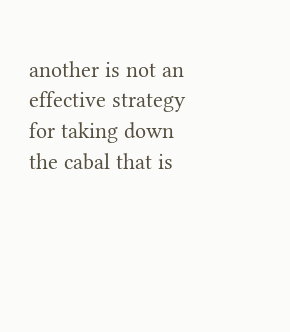another is not an effective strategy for taking down the cabal that is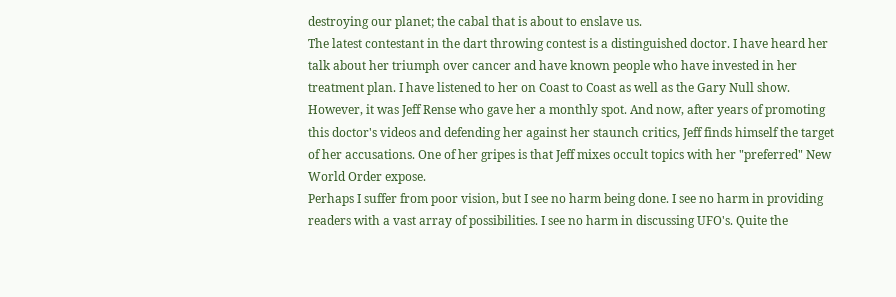destroying our planet; the cabal that is about to enslave us.
The latest contestant in the dart throwing contest is a distinguished doctor. I have heard her talk about her triumph over cancer and have known people who have invested in her treatment plan. I have listened to her on Coast to Coast as well as the Gary Null show. However, it was Jeff Rense who gave her a monthly spot. And now, after years of promoting this doctor's videos and defending her against her staunch critics, Jeff finds himself the target of her accusations. One of her gripes is that Jeff mixes occult topics with her "preferred" New World Order expose.
Perhaps I suffer from poor vision, but I see no harm being done. I see no harm in providing readers with a vast array of possibilities. I see no harm in discussing UFO's. Quite the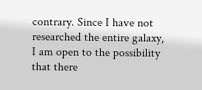contrary. Since I have not researched the entire galaxy, I am open to the possibility that there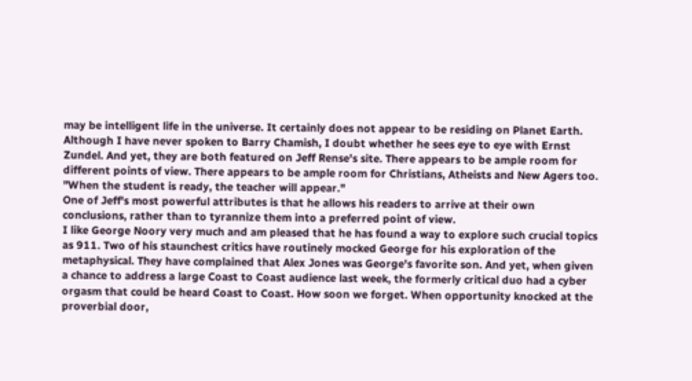may be intelligent life in the universe. It certainly does not appear to be residing on Planet Earth.
Although I have never spoken to Barry Chamish, I doubt whether he sees eye to eye with Ernst Zundel. And yet, they are both featured on Jeff Rense's site. There appears to be ample room for different points of view. There appears to be ample room for Christians, Atheists and New Agers too.
"When the student is ready, the teacher will appear."
One of Jeff's most powerful attributes is that he allows his readers to arrive at their own conclusions, rather than to tyrannize them into a preferred point of view.
I like George Noory very much and am pleased that he has found a way to explore such crucial topics as 911. Two of his staunchest critics have routinely mocked George for his exploration of the metaphysical. They have complained that Alex Jones was George's favorite son. And yet, when given a chance to address a large Coast to Coast audience last week, the formerly critical duo had a cyber orgasm that could be heard Coast to Coast. How soon we forget. When opportunity knocked at the proverbial door,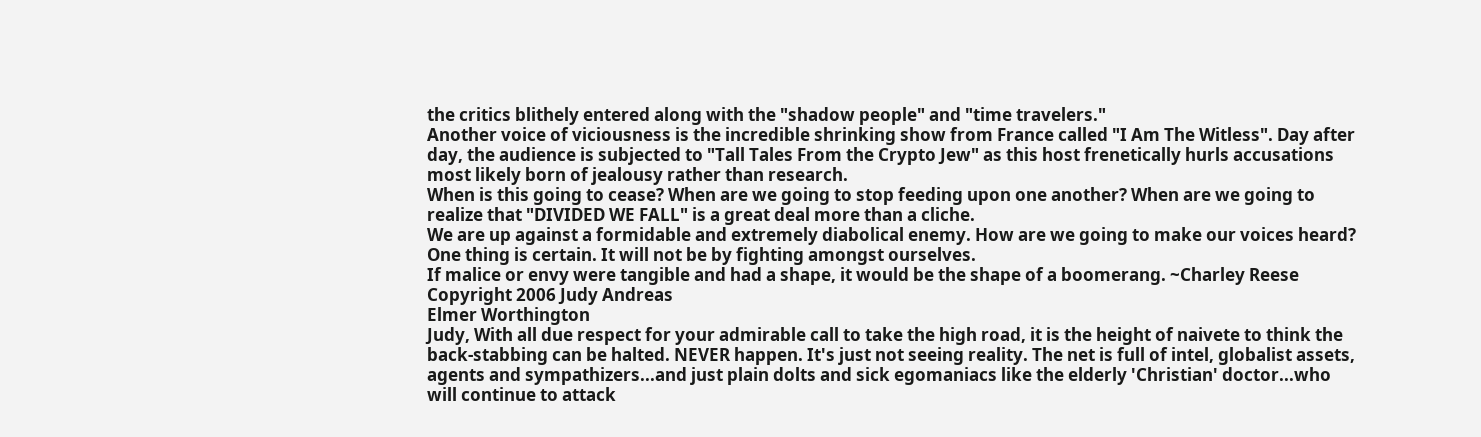the critics blithely entered along with the "shadow people" and "time travelers."
Another voice of viciousness is the incredible shrinking show from France called "I Am The Witless". Day after day, the audience is subjected to "Tall Tales From the Crypto Jew" as this host frenetically hurls accusations most likely born of jealousy rather than research.
When is this going to cease? When are we going to stop feeding upon one another? When are we going to realize that "DIVIDED WE FALL" is a great deal more than a cliche.
We are up against a formidable and extremely diabolical enemy. How are we going to make our voices heard? One thing is certain. It will not be by fighting amongst ourselves.
If malice or envy were tangible and had a shape, it would be the shape of a boomerang. ~Charley Reese
Copyright 2006 Judy Andreas
Elmer Worthington
Judy, With all due respect for your admirable call to take the high road, it is the height of naivete to think the back-stabbing can be halted. NEVER happen. It's just not seeing reality. The net is full of intel, globalist assets, agents and sympathizers...and just plain dolts and sick egomaniacs like the elderly 'Christian' doctor...who will continue to attack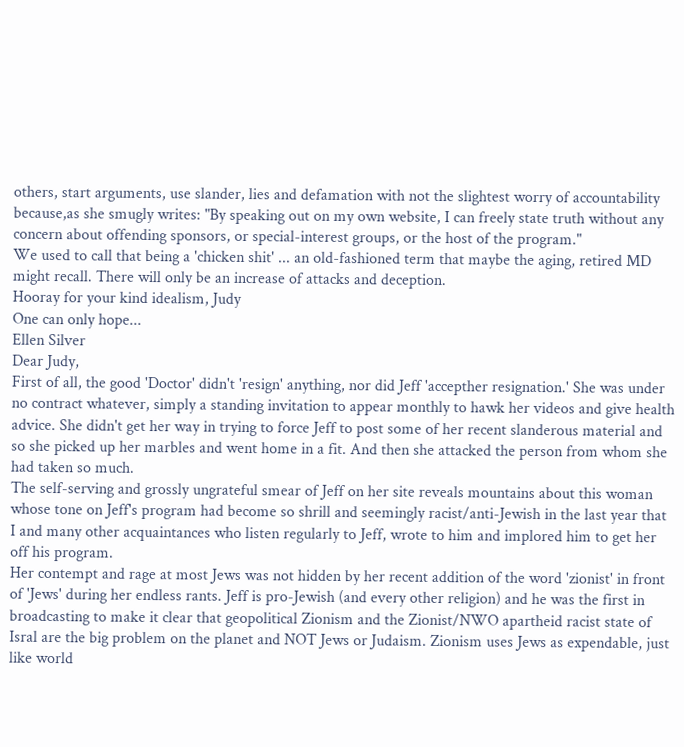others, start arguments, use slander, lies and defamation with not the slightest worry of accountability because,as she smugly writes: "By speaking out on my own website, I can freely state truth without any concern about offending sponsors, or special-interest groups, or the host of the program."
We used to call that being a 'chicken shit' ... an old-fashioned term that maybe the aging, retired MD might recall. There will only be an increase of attacks and deception.
Hooray for your kind idealism, Judy
One can only hope...
Ellen Silver
Dear Judy,
First of all, the good 'Doctor' didn't 'resign' anything, nor did Jeff 'accepther resignation.' She was under no contract whatever, simply a standing invitation to appear monthly to hawk her videos and give health advice. She didn't get her way in trying to force Jeff to post some of her recent slanderous material and so she picked up her marbles and went home in a fit. And then she attacked the person from whom she had taken so much.
The self-serving and grossly ungrateful smear of Jeff on her site reveals mountains about this woman whose tone on Jeff's program had become so shrill and seemingly racist/anti-Jewish in the last year that I and many other acquaintances who listen regularly to Jeff, wrote to him and implored him to get her off his program.
Her contempt and rage at most Jews was not hidden by her recent addition of the word 'zionist' in front of 'Jews' during her endless rants. Jeff is pro-Jewish (and every other religion) and he was the first in broadcasting to make it clear that geopolitical Zionism and the Zionist/NWO apartheid racist state of Isral are the big problem on the planet and NOT Jews or Judaism. Zionism uses Jews as expendable, just like world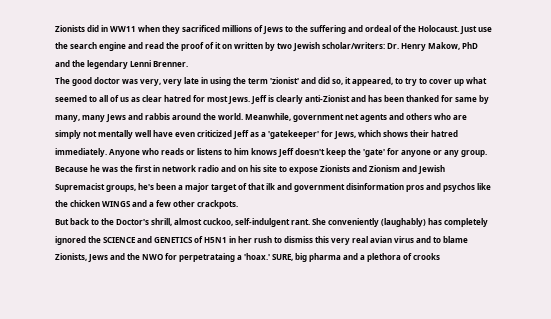Zionists did in WW11 when they sacrificed millions of Jews to the suffering and ordeal of the Holocaust. Just use the search engine and read the proof of it on written by two Jewish scholar/writers: Dr. Henry Makow, PhD and the legendary Lenni Brenner.
The good doctor was very, very late in using the term 'zionist' and did so, it appeared, to try to cover up what seemed to all of us as clear hatred for most Jews. Jeff is clearly anti-Zionist and has been thanked for same by many, many Jews and rabbis around the world. Meanwhile, government net agents and others who are simply not mentally well have even criticized Jeff as a 'gatekeeper' for Jews, which shows their hatred immediately. Anyone who reads or listens to him knows Jeff doesn't keep the 'gate' for anyone or any group.
Because he was the first in network radio and on his site to expose Zionists and Zionism and Jewish Supremacist groups, he's been a major target of that ilk and government disinformation pros and psychos like the chicken WINGS and a few other crackpots.
But back to the Doctor's shrill, almost cuckoo, self-indulgent rant. She conveniently (laughably) has completely ignored the SCIENCE and GENETICS of H5N1 in her rush to dismiss this very real avian virus and to blame Zionists, Jews and the NWO for perpetrataing a 'hoax.' SURE, big pharma and a plethora of crooks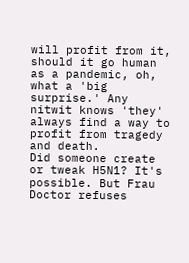will profit from it, should it go human as a pandemic, oh, what a 'big surprise.' Any nitwit knows 'they' always find a way to profit from tragedy and death.
Did someone create or tweak H5N1? It's possible. But Frau Doctor refuses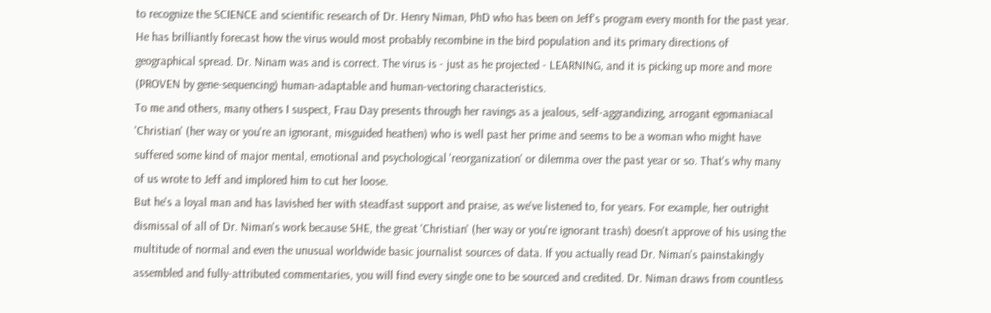to recognize the SCIENCE and scientific research of Dr. Henry Niman, PhD who has been on Jeff's program every month for the past year. He has brilliantly forecast how the virus would most probably recombine in the bird population and its primary directions of geographical spread. Dr. Ninam was and is correct. The virus is - just as he projected - LEARNING, and it is picking up more and more (PROVEN by gene-sequencing) human-adaptable and human-vectoring characteristics.
To me and others, many others I suspect, Frau Day presents through her ravings as a jealous, self-aggrandizing, arrogant egomaniacal 'Christian' (her way or you're an ignorant, misguided heathen) who is well past her prime and seems to be a woman who might have suffered some kind of major mental, emotional and psychological 'reorganization' or dilemma over the past year or so. That's why many of us wrote to Jeff and implored him to cut her loose.
But he's a loyal man and has lavished her with steadfast support and praise, as we've listened to, for years. For example, her outright dismissal of all of Dr. Niman's work because SHE, the great 'Christian' (her way or you're ignorant trash) doesn't approve of his using the multitude of normal and even the unusual worldwide basic journalist sources of data. If you actually read Dr. Niman's painstakingly assembled and fully-attributed commentaries, you will find every single one to be sourced and credited. Dr. Niman draws from countless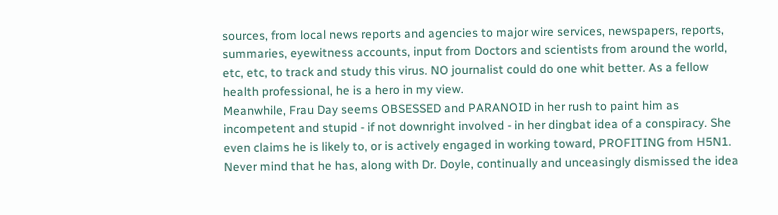sources, from local news reports and agencies to major wire services, newspapers, reports, summaries, eyewitness accounts, input from Doctors and scientists from around the world, etc, etc, to track and study this virus. NO journalist could do one whit better. As a fellow health professional, he is a hero in my view.
Meanwhile, Frau Day seems OBSESSED and PARANOID in her rush to paint him as incompetent and stupid - if not downright involved - in her dingbat idea of a conspiracy. She even claims he is likely to, or is actively engaged in working toward, PROFITING from H5N1. Never mind that he has, along with Dr. Doyle, continually and unceasingly dismissed the idea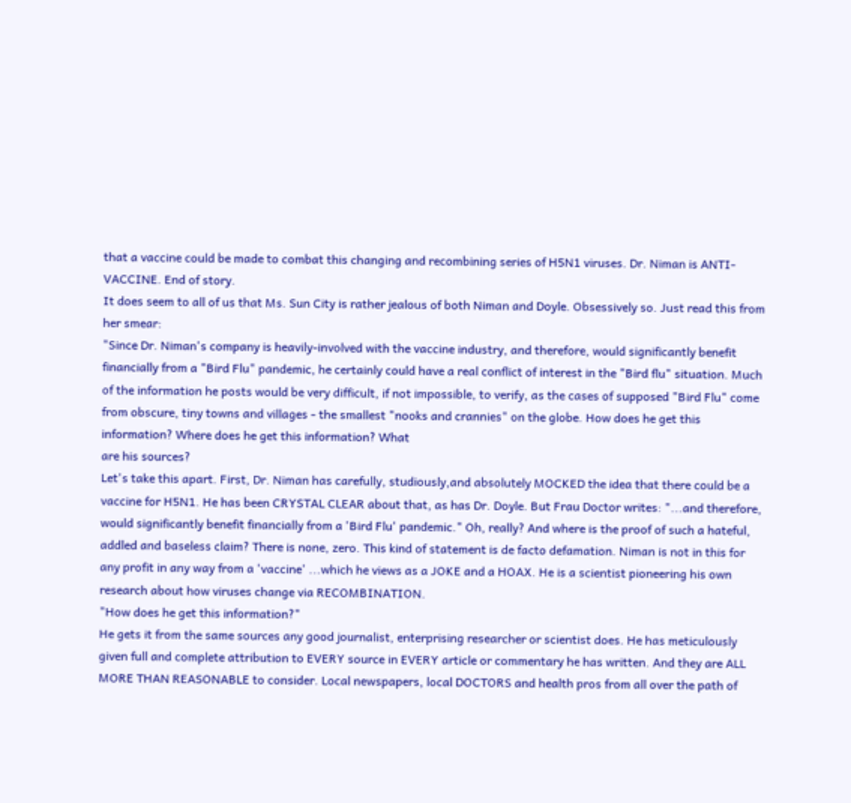that a vaccine could be made to combat this changing and recombining series of H5N1 viruses. Dr. Niman is ANTI-VACCINE. End of story.
It does seem to all of us that Ms. Sun City is rather jealous of both Niman and Doyle. Obsessively so. Just read this from her smear:
"Since Dr. Niman's company is heavily-involved with the vaccine industry, and therefore, would significantly benefit financially from a "Bird Flu" pandemic, he certainly could have a real conflict of interest in the "Bird flu" situation. Much of the information he posts would be very difficult, if not impossible, to verify, as the cases of supposed "Bird Flu" come from obscure, tiny towns and villages - the smallest "nooks and crannies" on the globe. How does he get this information? Where does he get this information? What
are his sources?
Let's take this apart. First, Dr. Niman has carefully, studiously,and absolutely MOCKED the idea that there could be a vaccine for H5N1. He has been CRYSTAL CLEAR about that, as has Dr. Doyle. But Frau Doctor writes: "...and therefore, would significantly benefit financially from a 'Bird Flu' pandemic." Oh, really? And where is the proof of such a hateful, addled and baseless claim? There is none, zero. This kind of statement is de facto defamation. Niman is not in this for any profit in any way from a 'vaccine' ...which he views as a JOKE and a HOAX. He is a scientist pioneering his own research about how viruses change via RECOMBINATION.
"How does he get this information?"
He gets it from the same sources any good journalist, enterprising researcher or scientist does. He has meticulously given full and complete attribution to EVERY source in EVERY article or commentary he has written. And they are ALL MORE THAN REASONABLE to consider. Local newspapers, local DOCTORS and health pros from all over the path of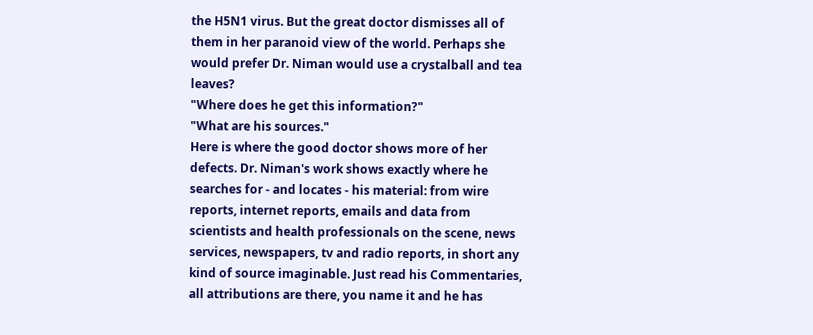the H5N1 virus. But the great doctor dismisses all of them in her paranoid view of the world. Perhaps she would prefer Dr. Niman would use a crystalball and tea leaves?
"Where does he get this information?"
"What are his sources."
Here is where the good doctor shows more of her defects. Dr. Niman's work shows exactly where he searches for - and locates - his material: from wire reports, internet reports, emails and data from scientists and health professionals on the scene, news services, newspapers, tv and radio reports, in short any kind of source imaginable. Just read his Commentaries, all attributions are there, you name it and he has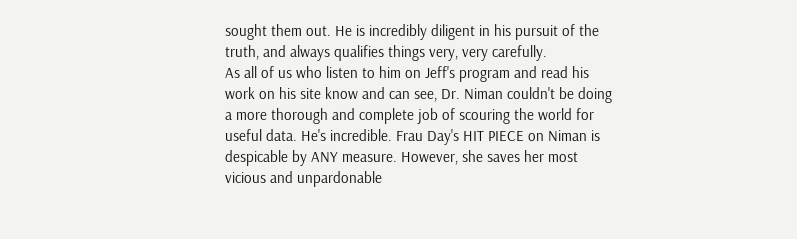sought them out. He is incredibly diligent in his pursuit of the truth, and always qualifies things very, very carefully.
As all of us who listen to him on Jeff's program and read his work on his site know and can see, Dr. Niman couldn't be doing a more thorough and complete job of scouring the world for useful data. He's incredible. Frau Day's HIT PIECE on Niman is despicable by ANY measure. However, she saves her most vicious and unpardonable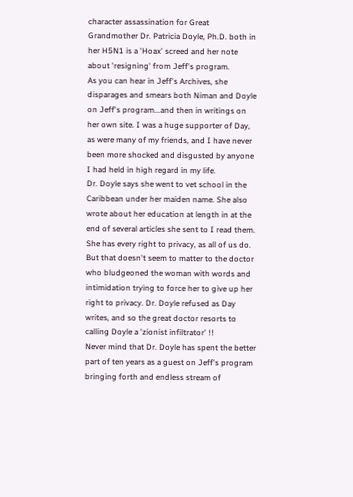character assassination for Great Grandmother Dr. Patricia Doyle, Ph.D. both in her H5N1 is a 'Hoax' screed and her note about 'resigning' from Jeff's program.
As you can hear in Jeff's Archives, she disparages and smears both Niman and Doyle on Jeff's program...and then in writings on her own site. I was a huge supporter of Day, as were many of my friends, and I have never been more shocked and disgusted by anyone I had held in high regard in my life.
Dr. Doyle says she went to vet school in the Caribbean under her maiden name. She also wrote about her education at length in at the end of several articles she sent to I read them. She has every right to privacy, as all of us do. But that doesn't seem to matter to the doctor who bludgeoned the woman with words and intimidation trying to force her to give up her right to privacy. Dr. Doyle refused as Day writes, and so the great doctor resorts to calling Doyle a 'zionist infiltrator' !!
Never mind that Dr. Doyle has spent the better part of ten years as a guest on Jeff's program bringing forth and endless stream of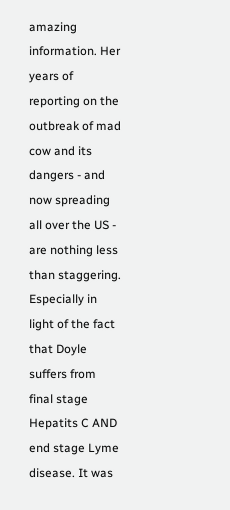amazing information. Her years of reporting on the outbreak of mad cow and its dangers - and now spreading all over the US - are nothing less than staggering. Especially in light of the fact that Doyle suffers from final stage Hepatits C AND end stage Lyme disease. It was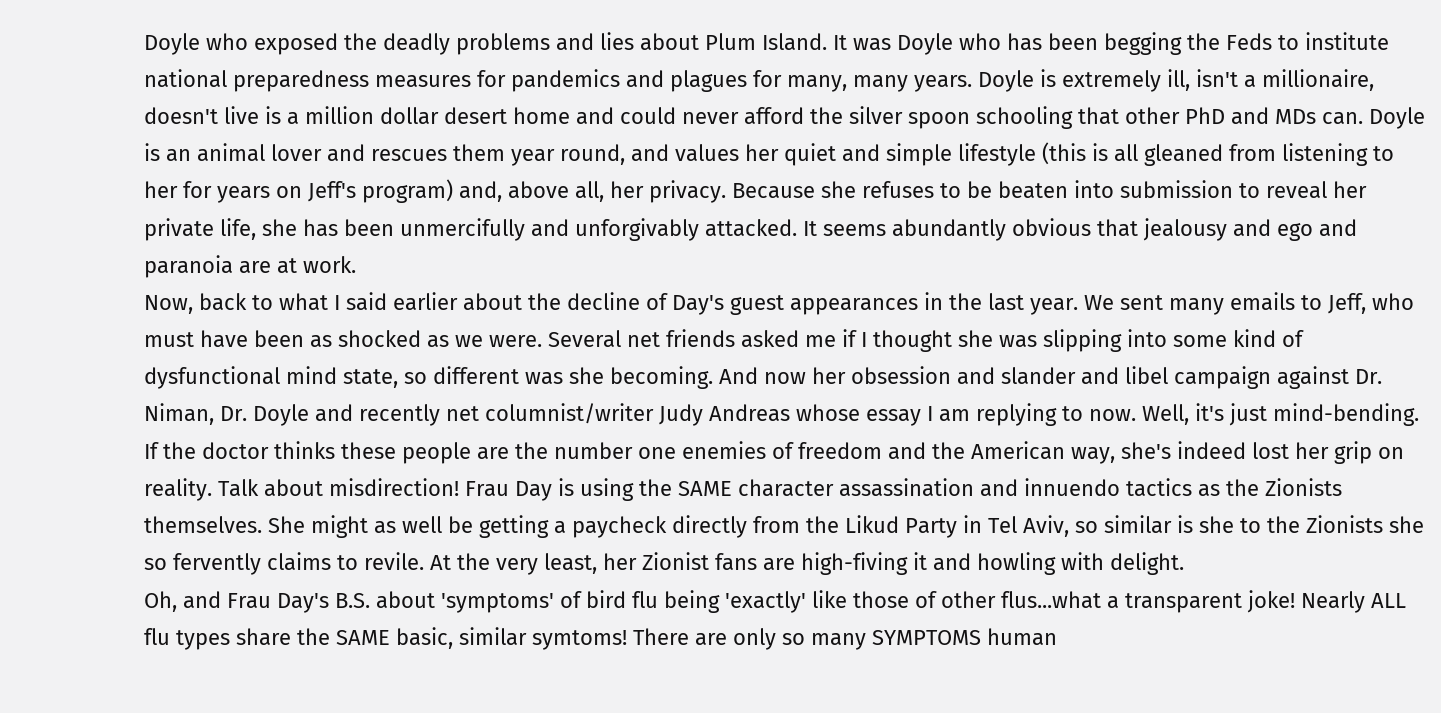Doyle who exposed the deadly problems and lies about Plum Island. It was Doyle who has been begging the Feds to institute national preparedness measures for pandemics and plagues for many, many years. Doyle is extremely ill, isn't a millionaire, doesn't live is a million dollar desert home and could never afford the silver spoon schooling that other PhD and MDs can. Doyle is an animal lover and rescues them year round, and values her quiet and simple lifestyle (this is all gleaned from listening to her for years on Jeff's program) and, above all, her privacy. Because she refuses to be beaten into submission to reveal her private life, she has been unmercifully and unforgivably attacked. It seems abundantly obvious that jealousy and ego and paranoia are at work.
Now, back to what I said earlier about the decline of Day's guest appearances in the last year. We sent many emails to Jeff, who must have been as shocked as we were. Several net friends asked me if I thought she was slipping into some kind of dysfunctional mind state, so different was she becoming. And now her obsession and slander and libel campaign against Dr. Niman, Dr. Doyle and recently net columnist/writer Judy Andreas whose essay I am replying to now. Well, it's just mind-bending. If the doctor thinks these people are the number one enemies of freedom and the American way, she's indeed lost her grip on reality. Talk about misdirection! Frau Day is using the SAME character assassination and innuendo tactics as the Zionists themselves. She might as well be getting a paycheck directly from the Likud Party in Tel Aviv, so similar is she to the Zionists she so fervently claims to revile. At the very least, her Zionist fans are high-fiving it and howling with delight.
Oh, and Frau Day's B.S. about 'symptoms' of bird flu being 'exactly' like those of other flus...what a transparent joke! Nearly ALL flu types share the SAME basic, similar symtoms! There are only so many SYMPTOMS human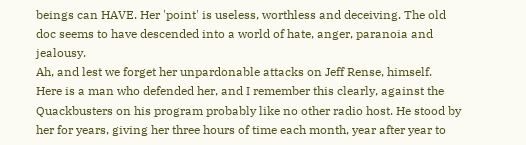beings can HAVE. Her 'point' is useless, worthless and deceiving. The old doc seems to have descended into a world of hate, anger, paranoia and jealousy.
Ah, and lest we forget her unpardonable attacks on Jeff Rense, himself.
Here is a man who defended her, and I remember this clearly, against the Quackbusters on his program probably like no other radio host. He stood by her for years, giving her three hours of time each month, year after year to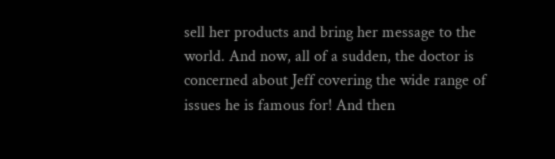sell her products and bring her message to the world. And now, all of a sudden, the doctor is concerned about Jeff covering the wide range of issues he is famous for! And then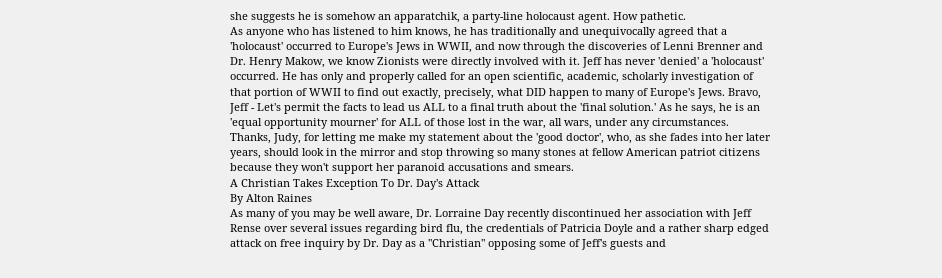she suggests he is somehow an apparatchik, a party-line holocaust agent. How pathetic.
As anyone who has listened to him knows, he has traditionally and unequivocally agreed that a 'holocaust' occurred to Europe's Jews in WWII, and now through the discoveries of Lenni Brenner and Dr. Henry Makow, we know Zionists were directly involved with it. Jeff has never 'denied' a 'holocaust' occurred. He has only and properly called for an open scientific, academic, scholarly investigation of that portion of WWII to find out exactly, precisely, what DID happen to many of Europe's Jews. Bravo, Jeff - Let's permit the facts to lead us ALL to a final truth about the 'final solution.' As he says, he is an 'equal opportunity mourner' for ALL of those lost in the war, all wars, under any circumstances.
Thanks, Judy, for letting me make my statement about the 'good doctor', who, as she fades into her later years, should look in the mirror and stop throwing so many stones at fellow American patriot citizens because they won't support her paranoid accusations and smears.
A Christian Takes Exception To Dr. Day's Attack
By Alton Raines
As many of you may be well aware, Dr. Lorraine Day recently discontinued her association with Jeff Rense over several issues regarding bird flu, the credentials of Patricia Doyle and a rather sharp edged attack on free inquiry by Dr. Day as a "Christian" opposing some of Jeff's guests and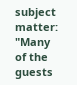subject matter:
"Many of the guests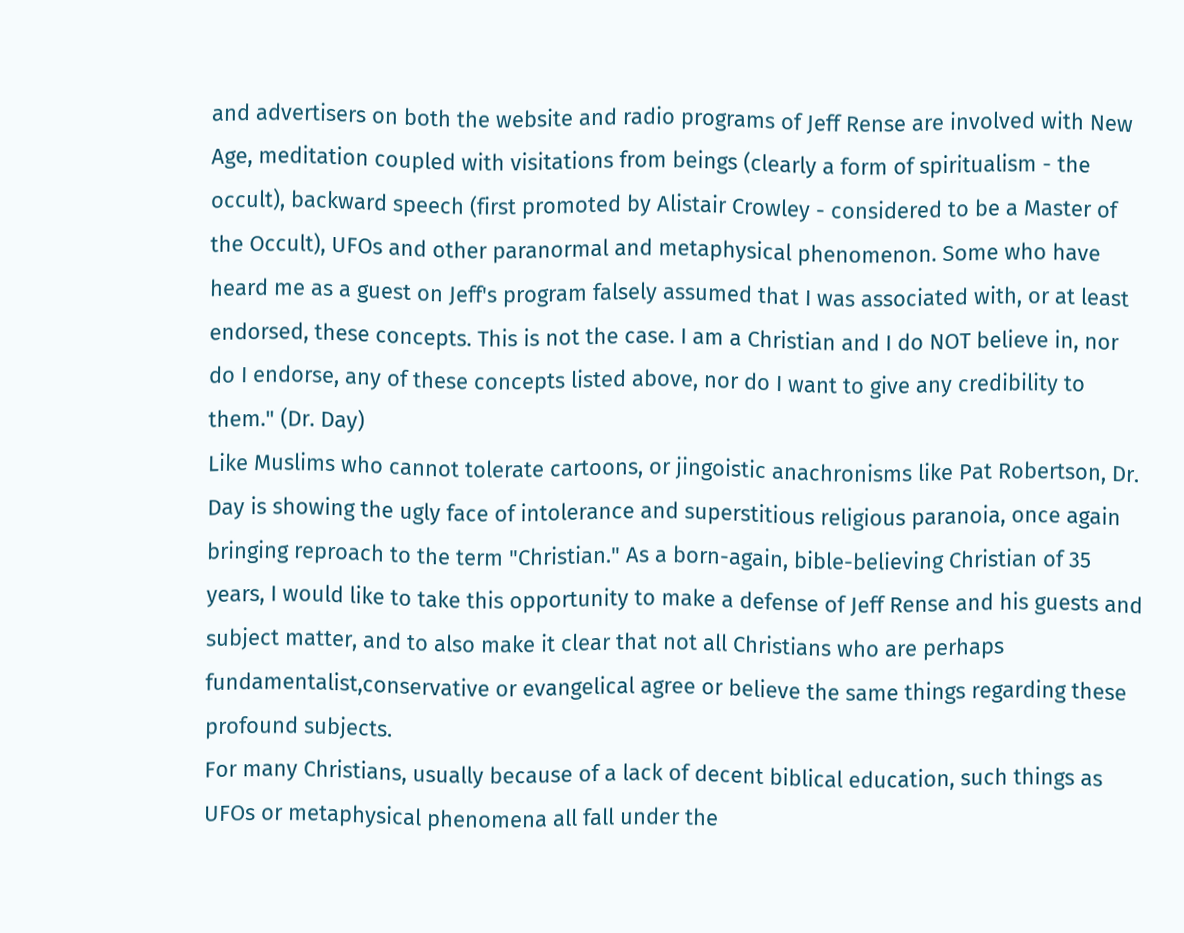and advertisers on both the website and radio programs of Jeff Rense are involved with New Age, meditation coupled with visitations from beings (clearly a form of spiritualism - the occult), backward speech (first promoted by Alistair Crowley - considered to be a Master of the Occult), UFOs and other paranormal and metaphysical phenomenon. Some who have heard me as a guest on Jeff's program falsely assumed that I was associated with, or at least endorsed, these concepts. This is not the case. I am a Christian and I do NOT believe in, nor do I endorse, any of these concepts listed above, nor do I want to give any credibility to them." (Dr. Day)
Like Muslims who cannot tolerate cartoons, or jingoistic anachronisms like Pat Robertson, Dr. Day is showing the ugly face of intolerance and superstitious religious paranoia, once again bringing reproach to the term "Christian." As a born-again, bible-believing Christian of 35 years, I would like to take this opportunity to make a defense of Jeff Rense and his guests and subject matter, and to also make it clear that not all Christians who are perhaps fundamentalist,conservative or evangelical agree or believe the same things regarding these profound subjects.
For many Christians, usually because of a lack of decent biblical education, such things as UFOs or metaphysical phenomena all fall under the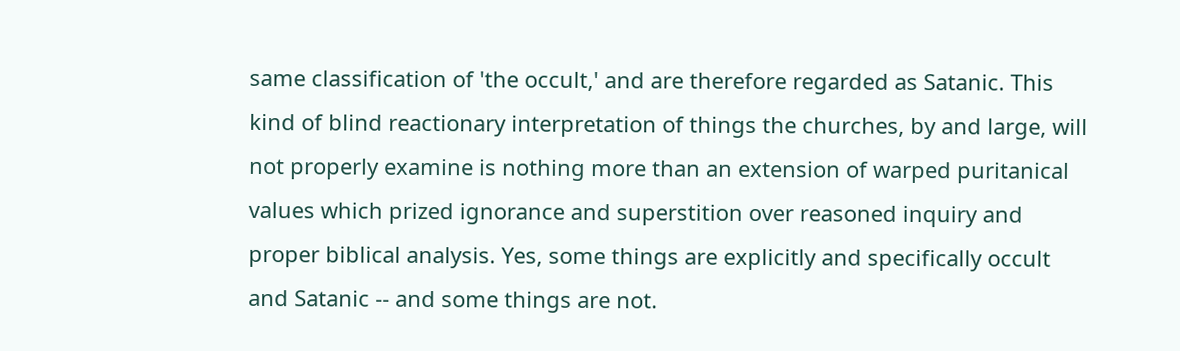same classification of 'the occult,' and are therefore regarded as Satanic. This kind of blind reactionary interpretation of things the churches, by and large, will not properly examine is nothing more than an extension of warped puritanical values which prized ignorance and superstition over reasoned inquiry and proper biblical analysis. Yes, some things are explicitly and specifically occult and Satanic -- and some things are not.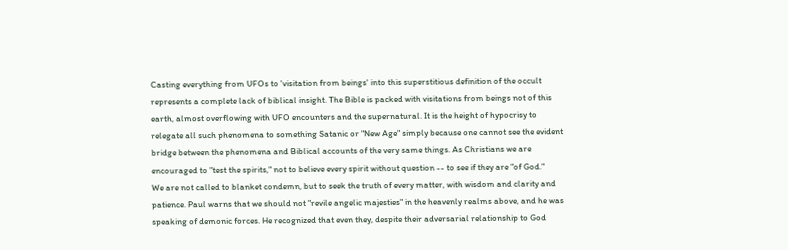Casting everything from UFOs to 'visitation from beings' into this superstitious definition of the occult represents a complete lack of biblical insight. The Bible is packed with visitations from beings not of this earth, almost overflowing with UFO encounters and the supernatural. It is the height of hypocrisy to relegate all such phenomena to something Satanic or "New Age" simply because one cannot see the evident bridge between the phenomena and Biblical accounts of the very same things. As Christians we are encouraged to "test the spirits," not to believe every spirit without question -- to see if they are "of God."
We are not called to blanket condemn, but to seek the truth of every matter, with wisdom and clarity and patience. Paul warns that we should not "revile angelic majesties" in the heavenly realms above, and he was speaking of demonic forces. He recognized that even they, despite their adversarial relationship to God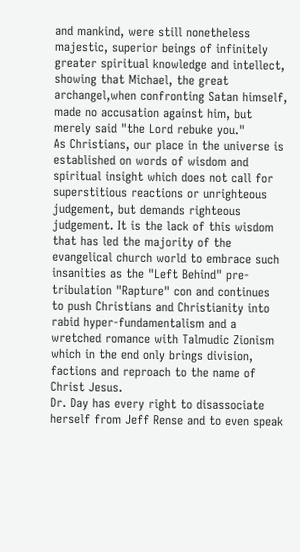and mankind, were still nonetheless majestic, superior beings of infinitely greater spiritual knowledge and intellect, showing that Michael, the great archangel,when confronting Satan himself, made no accusation against him, but merely said "the Lord rebuke you."
As Christians, our place in the universe is established on words of wisdom and spiritual insight which does not call for superstitious reactions or unrighteous judgement, but demands righteous judgement. It is the lack of this wisdom that has led the majority of the evangelical church world to embrace such insanities as the "Left Behind" pre-tribulation "Rapture" con and continues to push Christians and Christianity into rabid hyper-fundamentalism and a wretched romance with Talmudic Zionism which in the end only brings division, factions and reproach to the name of Christ Jesus.
Dr. Day has every right to disassociate herself from Jeff Rense and to even speak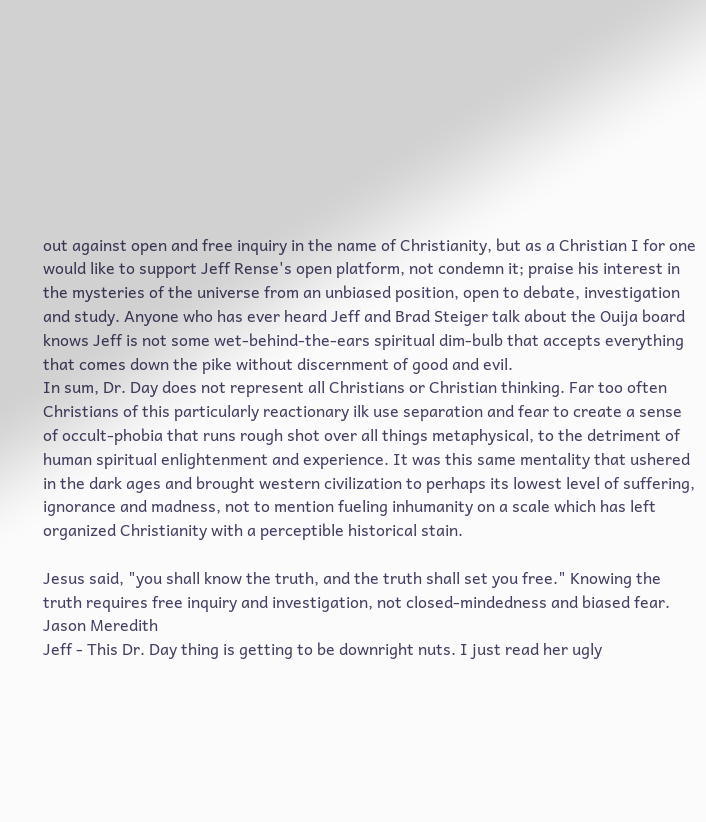out against open and free inquiry in the name of Christianity, but as a Christian I for one would like to support Jeff Rense's open platform, not condemn it; praise his interest in the mysteries of the universe from an unbiased position, open to debate, investigation and study. Anyone who has ever heard Jeff and Brad Steiger talk about the Ouija board knows Jeff is not some wet-behind-the-ears spiritual dim-bulb that accepts everything that comes down the pike without discernment of good and evil.
In sum, Dr. Day does not represent all Christians or Christian thinking. Far too often Christians of this particularly reactionary ilk use separation and fear to create a sense of occult-phobia that runs rough shot over all things metaphysical, to the detriment of human spiritual enlightenment and experience. It was this same mentality that ushered in the dark ages and brought western civilization to perhaps its lowest level of suffering, ignorance and madness, not to mention fueling inhumanity on a scale which has left organized Christianity with a perceptible historical stain.

Jesus said, "you shall know the truth, and the truth shall set you free." Knowing the truth requires free inquiry and investigation, not closed-mindedness and biased fear.
Jason Meredith
Jeff - This Dr. Day thing is getting to be downright nuts. I just read her ugly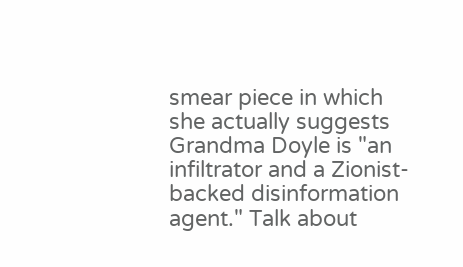smear piece in which she actually suggests Grandma Doyle is "an infiltrator and a Zionist-backed disinformation agent." Talk about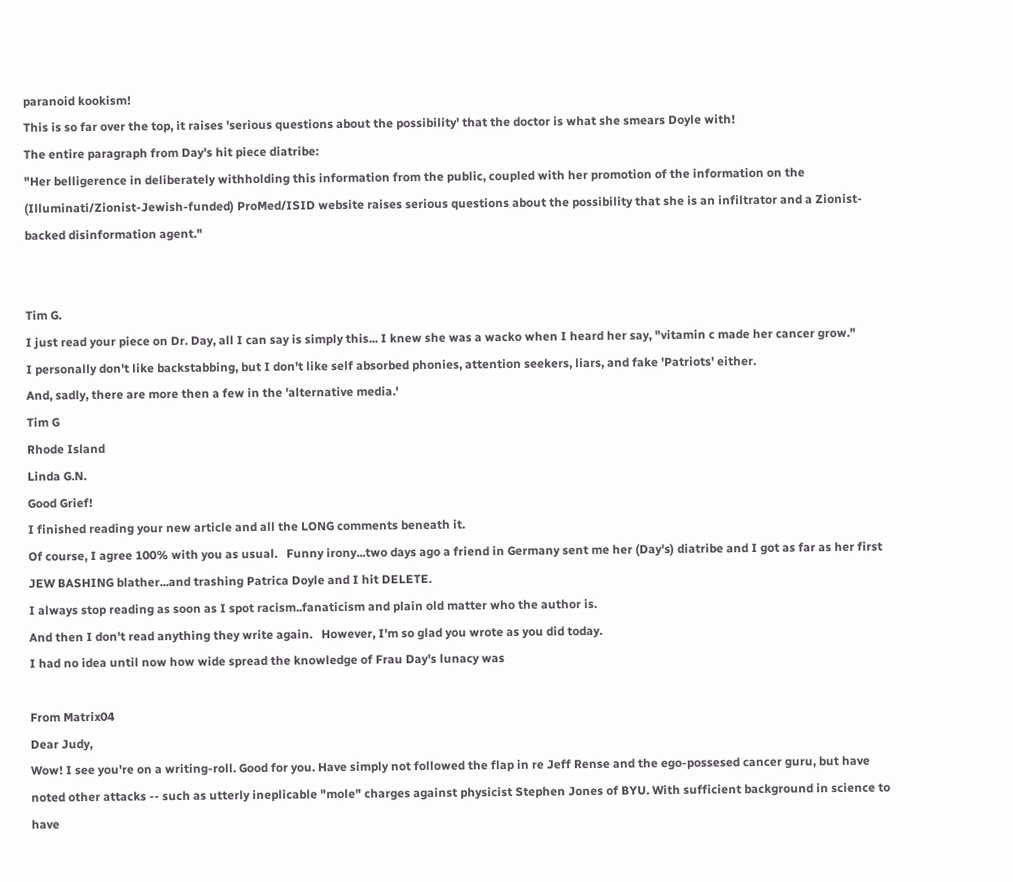paranoid kookism!
This is so far over the top, it raises 'serious questions about the possibility' that the doctor is what she smears Doyle with!
The entire paragraph from Day's hit piece diatribe:
"Her belligerence in deliberately withholding this information from the public, coupled with her promotion of the information on the (Illuminati/Zionist-Jewish-funded) ProMed/ISID website raises serious questions about the possibility that she is an infiltrator and a Zionist-backed disinformation agent."


Tim G.
I just read your piece on Dr. Day, all I can say is simply this... I knew she was a wacko when I heard her say, "vitamin c made her cancer grow."
I personally don't like backstabbing, but I don't like self absorbed phonies, attention seekers, liars, and fake 'Patriots' either.
And, sadly, there are more then a few in the 'alternative media.'
Tim G
Rhode Island
Linda G.N.
Good Grief!
I finished reading your new article and all the LONG comments beneath it.
Of course, I agree 100% with you as usual.   Funny irony...two days ago a friend in Germany sent me her (Day's) diatribe and I got as far as her first JEW BASHING blather...and trashing Patrica Doyle and I hit DELETE.
I always stop reading as soon as I spot racism..fanaticism and plain old matter who the author is.
And then I don't read anything they write again.   However, I'm so glad you wrote as you did today.
I had no idea until now how wide spread the knowledge of Frau Day's lunacy was

From Matrix04
Dear Judy,
Wow! I see you're on a writing-roll. Good for you. Have simply not followed the flap in re Jeff Rense and the ego-possesed cancer guru, but have noted other attacks -- such as utterly ineplicable "mole" charges against physicist Stephen Jones of BYU. With sufficient background in science to have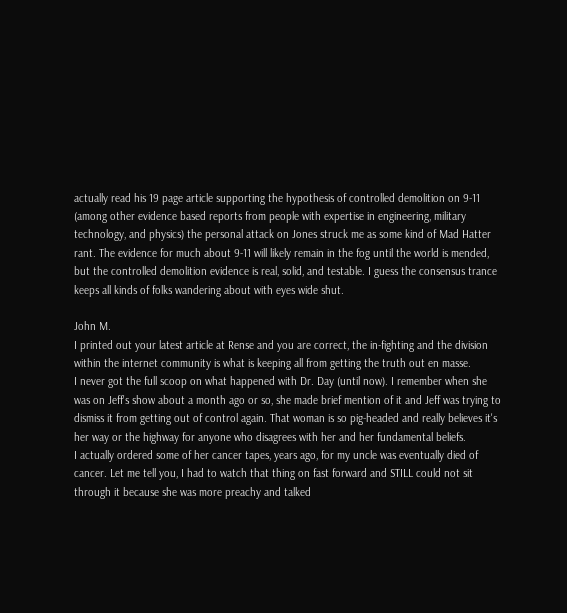actually read his 19 page article supporting the hypothesis of controlled demolition on 9-11 (among other evidence based reports from people with expertise in engineering, military technology, and physics) the personal attack on Jones struck me as some kind of Mad Hatter rant. The evidence for much about 9-11 will likely remain in the fog until the world is mended, but the controlled demolition evidence is real, solid, and testable. I guess the consensus trance keeps all kinds of folks wandering about with eyes wide shut.

John M.
I printed out your latest article at Rense and you are correct, the in-fighting and the division within the internet community is what is keeping all from getting the truth out en masse.
I never got the full scoop on what happened with Dr. Day (until now). I remember when she was on Jeff's show about a month ago or so, she made brief mention of it and Jeff was trying to dismiss it from getting out of control again. That woman is so pig-headed and really believes it's her way or the highway for anyone who disagrees with her and her fundamental beliefs.
I actually ordered some of her cancer tapes, years ago, for my uncle was eventually died of cancer. Let me tell you, I had to watch that thing on fast forward and STILL could not sit through it because she was more preachy and talked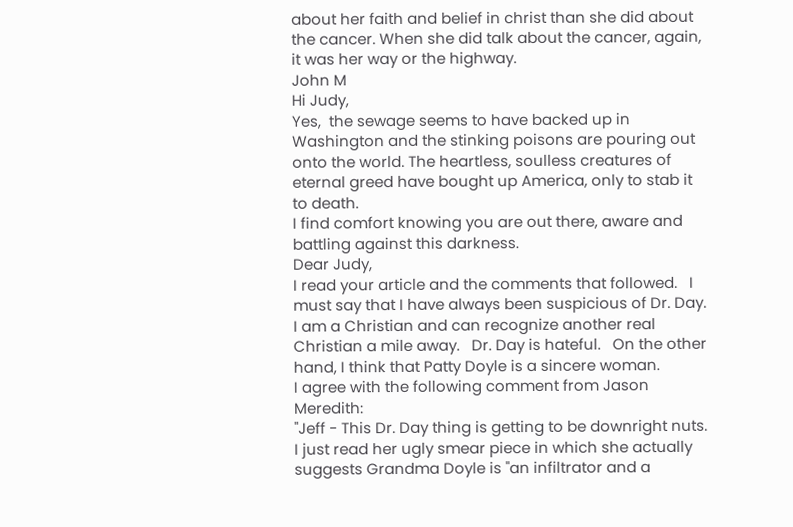about her faith and belief in christ than she did about the cancer. When she did talk about the cancer, again, it was her way or the highway.
John M
Hi Judy,
Yes,  the sewage seems to have backed up in Washington and the stinking poisons are pouring out onto the world. The heartless, soulless creatures of eternal greed have bought up America, only to stab it to death.
I find comfort knowing you are out there, aware and battling against this darkness.
Dear Judy,
I read your article and the comments that followed.   I must say that I have always been suspicious of Dr. Day.   I am a Christian and can recognize another real Christian a mile away.   Dr. Day is hateful.   On the other hand, I think that Patty Doyle is a sincere woman.
I agree with the following comment from Jason Meredith:
"Jeff - This Dr. Day thing is getting to be downright nuts. I just read her ugly smear piece in which she actually suggests Grandma Doyle is "an infiltrator and a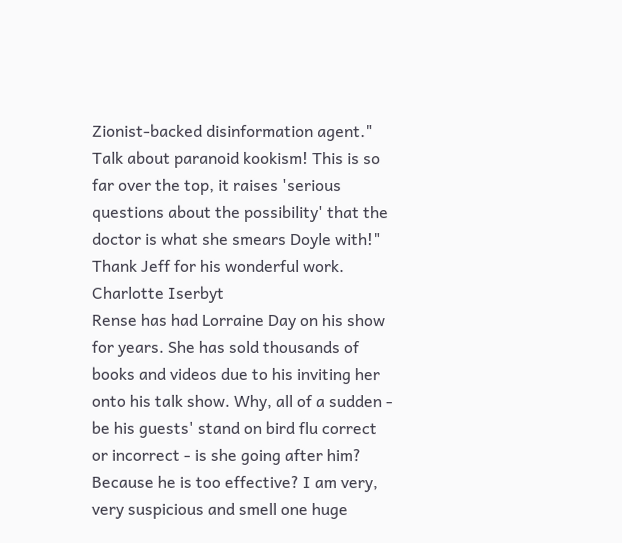Zionist-backed disinformation agent." Talk about paranoid kookism! This is so far over the top, it raises 'serious questions about the possibility' that the doctor is what she smears Doyle with!"
Thank Jeff for his wonderful work.
Charlotte Iserbyt
Rense has had Lorraine Day on his show for years. She has sold thousands of books and videos due to his inviting her onto his talk show. Why, all of a sudden - be his guests' stand on bird flu correct or incorrect - is she going after him? Because he is too effective? I am very, very suspicious and smell one huge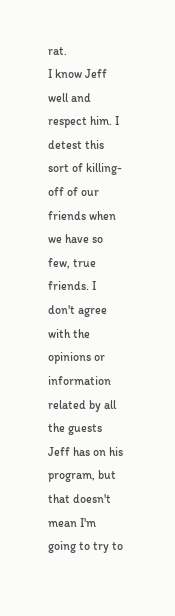rat.
I know Jeff well and respect him. I detest this sort of killing-off of our friends when we have so few, true friends. I don't agree with the opinions or information related by all the guests Jeff has on his program, but that doesn't mean I'm going to try to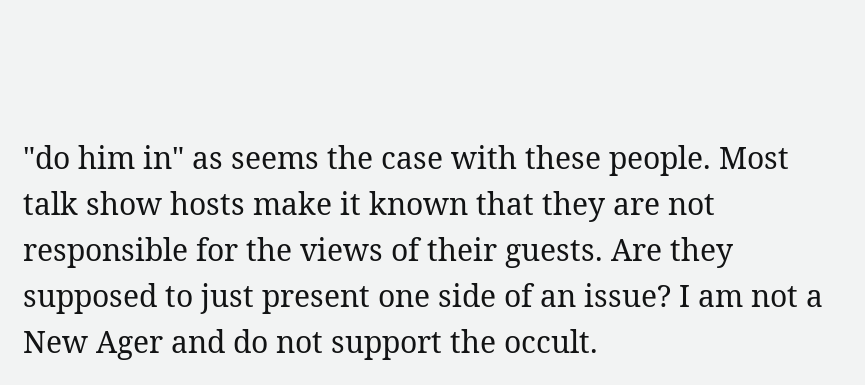"do him in" as seems the case with these people. Most talk show hosts make it known that they are not responsible for the views of their guests. Are they supposed to just present one side of an issue? I am not a New Ager and do not support the occult.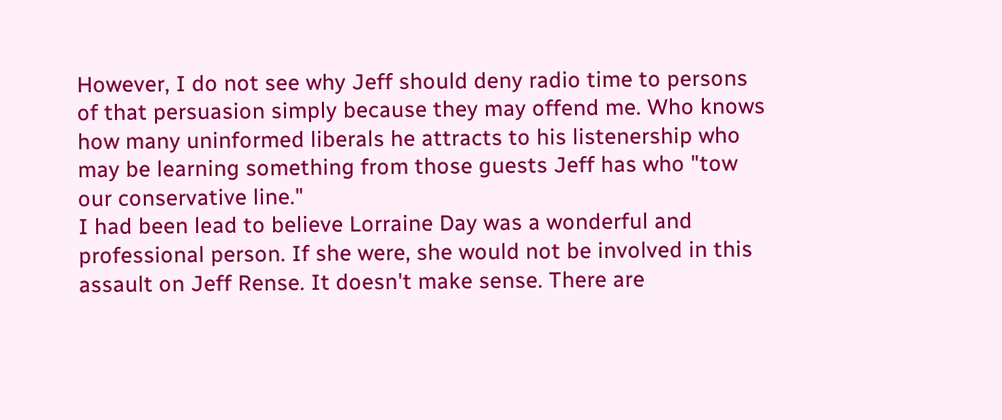However, I do not see why Jeff should deny radio time to persons of that persuasion simply because they may offend me. Who knows how many uninformed liberals he attracts to his listenership who may be learning something from those guests Jeff has who "tow our conservative line."
I had been lead to believe Lorraine Day was a wonderful and professional person. If she were, she would not be involved in this assault on Jeff Rense. It doesn't make sense. There are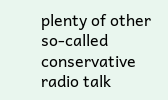plenty of other so-called conservative radio talk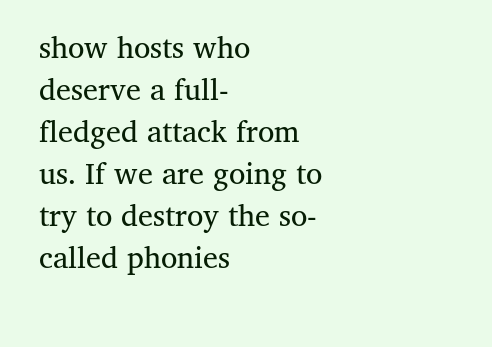show hosts who deserve a full-fledged attack from us. If we are going to try to destroy the so-called phonies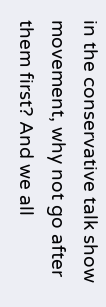in the conservative talk show movement, why not go after them first? And we all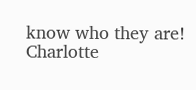know who they are!
Charlotte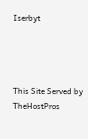Iserbyt




This Site Served by TheHostPros